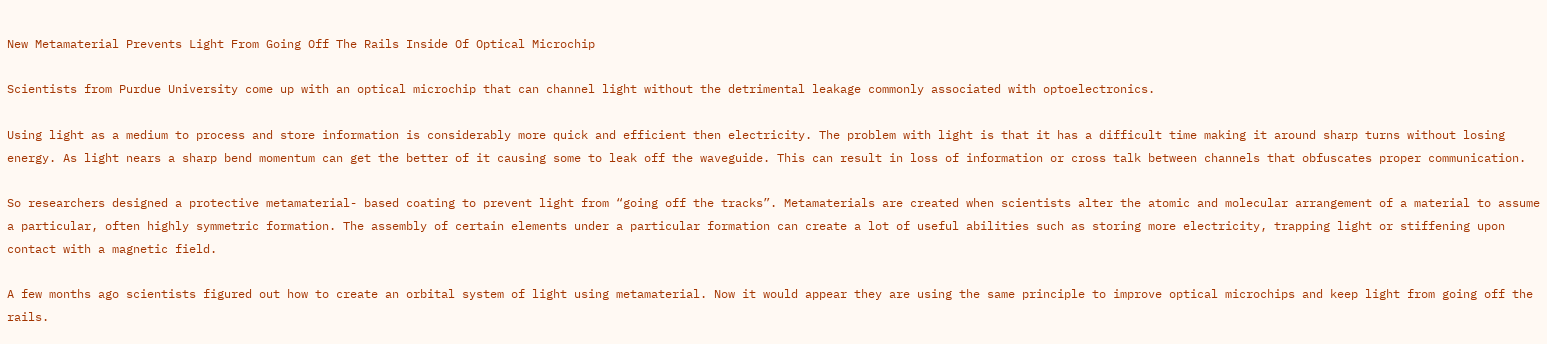New Metamaterial Prevents Light From Going Off The Rails Inside Of Optical Microchip

Scientists from Purdue University come up with an optical microchip that can channel light without the detrimental leakage commonly associated with optoelectronics.

Using light as a medium to process and store information is considerably more quick and efficient then electricity. The problem with light is that it has a difficult time making it around sharp turns without losing energy. As light nears a sharp bend momentum can get the better of it causing some to leak off the waveguide. This can result in loss of information or cross talk between channels that obfuscates proper communication.

So researchers designed a protective metamaterial- based coating to prevent light from “going off the tracks”. Metamaterials are created when scientists alter the atomic and molecular arrangement of a material to assume a particular, often highly symmetric formation. The assembly of certain elements under a particular formation can create a lot of useful abilities such as storing more electricity, trapping light or stiffening upon contact with a magnetic field.

A few months ago scientists figured out how to create an orbital system of light using metamaterial. Now it would appear they are using the same principle to improve optical microchips and keep light from going off the rails.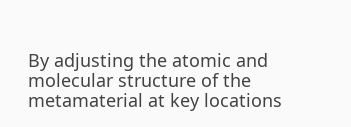By adjusting the atomic and molecular structure of the metamaterial at key locations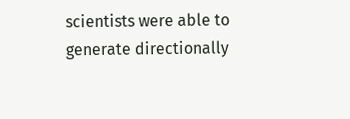scientists were able to generate directionally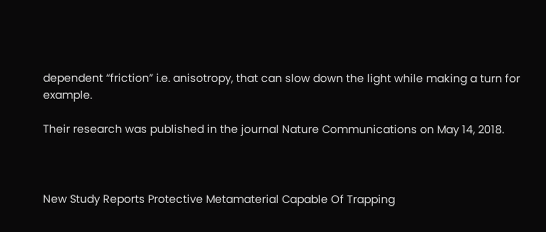dependent “friction” i.e. anisotropy, that can slow down the light while making a turn for example.

Their research was published in the journal Nature Communications on May 14, 2018.



New Study Reports Protective Metamaterial Capable Of Trapping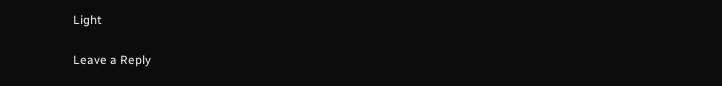Light

Leave a Reply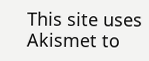This site uses Akismet to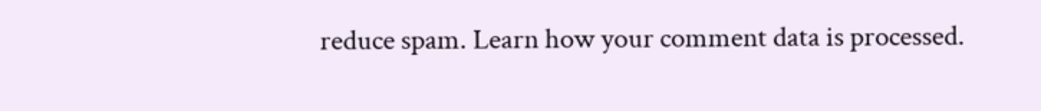reduce spam. Learn how your comment data is processed.